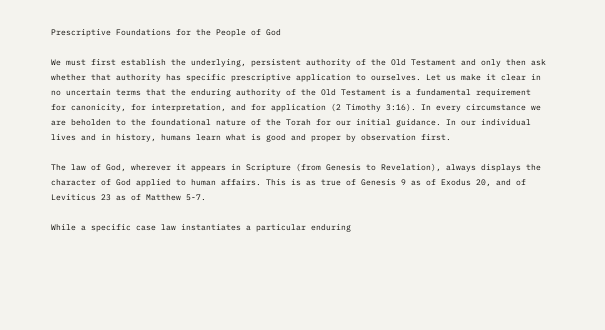Prescriptive Foundations for the People of God

We must first establish the underlying, persistent authority of the Old Testament and only then ask whether that authority has specific prescriptive application to ourselves. Let us make it clear in no uncertain terms that the enduring authority of the Old Testament is a fundamental requirement for canonicity, for interpretation, and for application (2 Timothy 3:16). In every circumstance we are beholden to the foundational nature of the Torah for our initial guidance. In our individual lives and in history, humans learn what is good and proper by observation first.

The law of God, wherever it appears in Scripture (from Genesis to Revelation), always displays the character of God applied to human affairs. This is as true of Genesis 9 as of Exodus 20, and of Leviticus 23 as of Matthew 5-7.

While a specific case law instantiates a particular enduring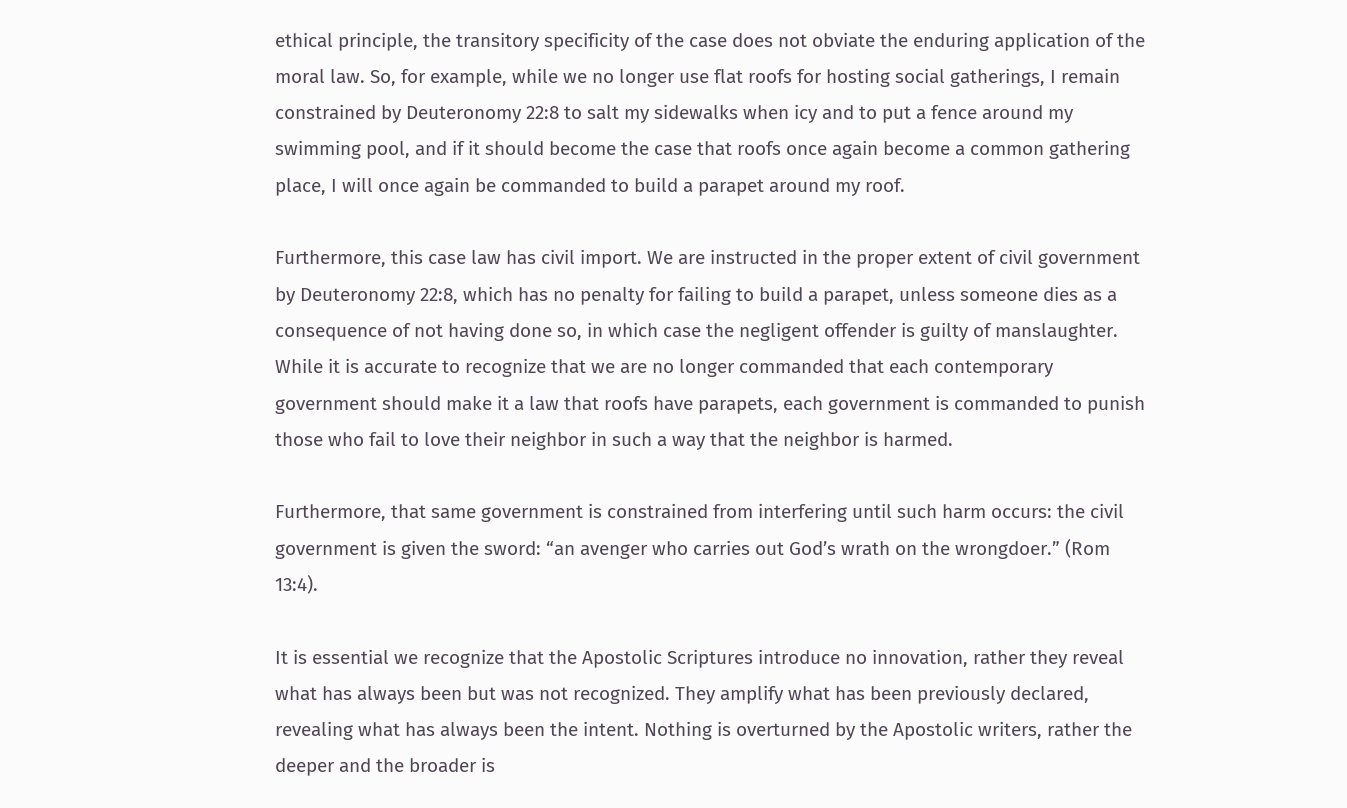ethical principle, the transitory specificity of the case does not obviate the enduring application of the moral law. So, for example, while we no longer use flat roofs for hosting social gatherings, I remain constrained by Deuteronomy 22:8 to salt my sidewalks when icy and to put a fence around my swimming pool, and if it should become the case that roofs once again become a common gathering place, I will once again be commanded to build a parapet around my roof.

Furthermore, this case law has civil import. We are instructed in the proper extent of civil government by Deuteronomy 22:8, which has no penalty for failing to build a parapet, unless someone dies as a consequence of not having done so, in which case the negligent offender is guilty of manslaughter. While it is accurate to recognize that we are no longer commanded that each contemporary government should make it a law that roofs have parapets, each government is commanded to punish those who fail to love their neighbor in such a way that the neighbor is harmed.

Furthermore, that same government is constrained from interfering until such harm occurs: the civil government is given the sword: “an avenger who carries out God’s wrath on the wrongdoer.” (Rom 13:4).

It is essential we recognize that the Apostolic Scriptures introduce no innovation, rather they reveal what has always been but was not recognized. They amplify what has been previously declared, revealing what has always been the intent. Nothing is overturned by the Apostolic writers, rather the deeper and the broader is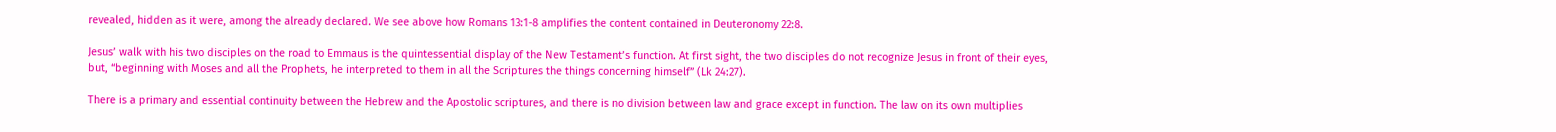revealed, hidden as it were, among the already declared. We see above how Romans 13:1-8 amplifies the content contained in Deuteronomy 22:8.

Jesus’ walk with his two disciples on the road to Emmaus is the quintessential display of the New Testament’s function. At first sight, the two disciples do not recognize Jesus in front of their eyes, but, “beginning with Moses and all the Prophets, he interpreted to them in all the Scriptures the things concerning himself” (Lk 24:27).

There is a primary and essential continuity between the Hebrew and the Apostolic scriptures, and there is no division between law and grace except in function. The law on its own multiplies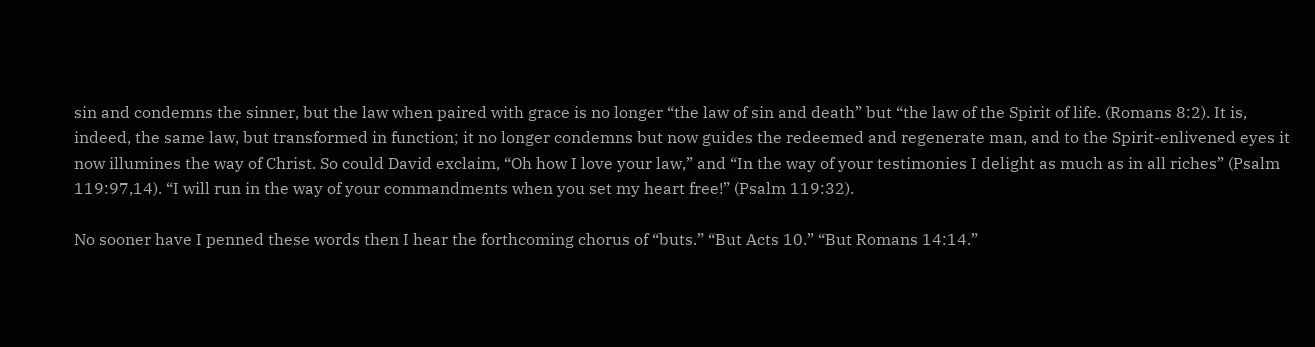sin and condemns the sinner, but the law when paired with grace is no longer “the law of sin and death” but “the law of the Spirit of life. (Romans 8:2). It is, indeed, the same law, but transformed in function; it no longer condemns but now guides the redeemed and regenerate man, and to the Spirit-enlivened eyes it now illumines the way of Christ. So could David exclaim, “Oh how I love your law,” and “In the way of your testimonies I delight as much as in all riches” (Psalm 119:97,14). “I will run in the way of your commandments when you set my heart free!” (Psalm 119:32).

No sooner have I penned these words then I hear the forthcoming chorus of “buts.” “But Acts 10.” “But Romans 14:14.”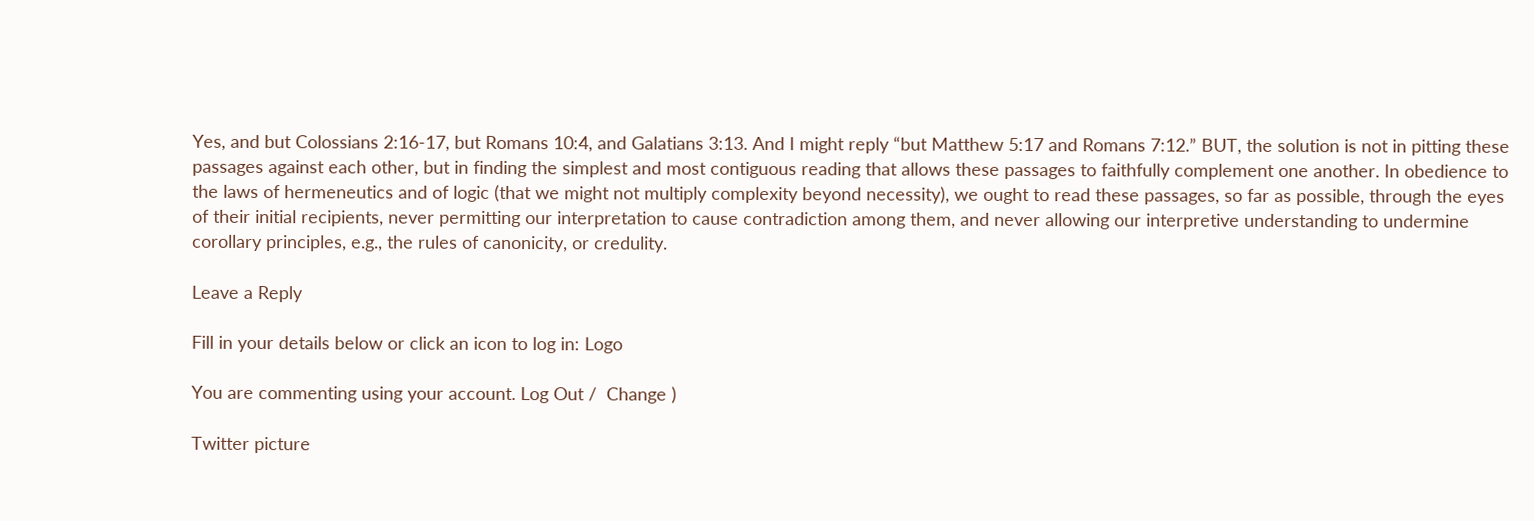Yes, and but Colossians 2:16-17, but Romans 10:4, and Galatians 3:13. And I might reply “but Matthew 5:17 and Romans 7:12.” BUT, the solution is not in pitting these passages against each other, but in finding the simplest and most contiguous reading that allows these passages to faithfully complement one another. In obedience to the laws of hermeneutics and of logic (that we might not multiply complexity beyond necessity), we ought to read these passages, so far as possible, through the eyes of their initial recipients, never permitting our interpretation to cause contradiction among them, and never allowing our interpretive understanding to undermine corollary principles, e.g., the rules of canonicity, or credulity.

Leave a Reply

Fill in your details below or click an icon to log in: Logo

You are commenting using your account. Log Out /  Change )

Twitter picture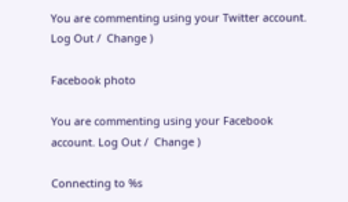You are commenting using your Twitter account. Log Out /  Change )

Facebook photo

You are commenting using your Facebook account. Log Out /  Change )

Connecting to %s